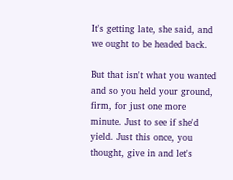It's getting late, she said, and we ought to be headed back.

But that isn't what you wanted and so you held your ground, firm, for just one more minute. Just to see if she'd yield. Just this once, you thought, give in and let's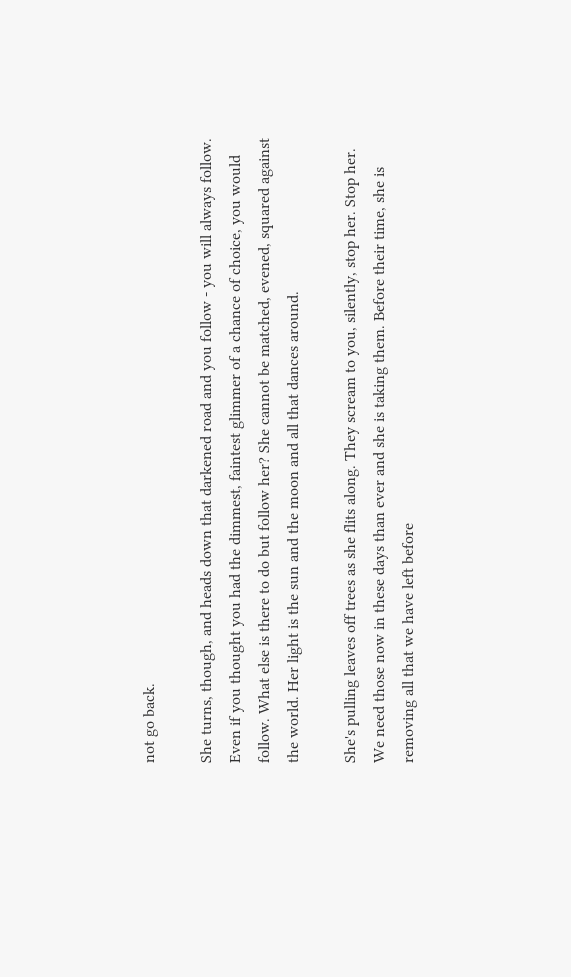not go back.

She turns, though, and heads down that darkened road and you follow - you will always follow. Even if you thought you had the dimmest, faintest glimmer of a chance of choice, you would follow. What else is there to do but follow her? She cannot be matched, evened, squared against the world. Her light is the sun and the moon and all that dances around.

She's pulling leaves off trees as she flits along. They scream to you, silently, stop her. Stop her. We need those now in these days than ever and she is taking them. Before their time, she is removing all that we have left before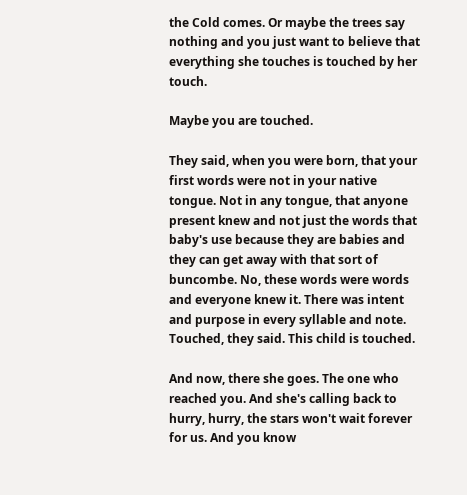the Cold comes. Or maybe the trees say nothing and you just want to believe that everything she touches is touched by her touch.

Maybe you are touched.

They said, when you were born, that your first words were not in your native tongue. Not in any tongue, that anyone present knew and not just the words that baby's use because they are babies and they can get away with that sort of buncombe. No, these words were words and everyone knew it. There was intent and purpose in every syllable and note. Touched, they said. This child is touched.

And now, there she goes. The one who reached you. And she's calling back to hurry, hurry, the stars won't wait forever for us. And you know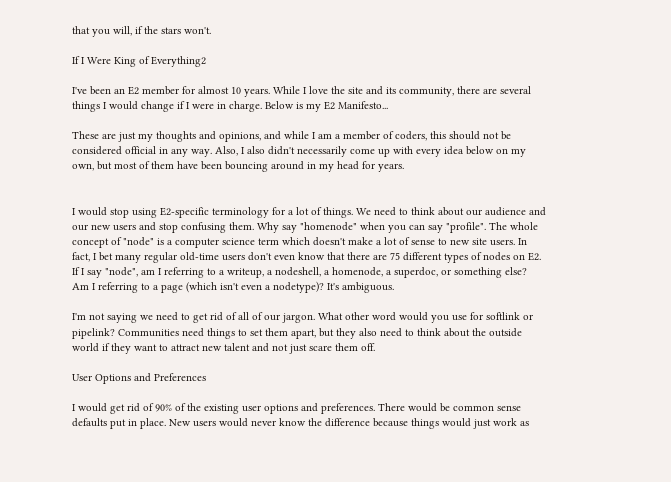that you will, if the stars won't.

If I Were King of Everything2

I've been an E2 member for almost 10 years. While I love the site and its community, there are several things I would change if I were in charge. Below is my E2 Manifesto...

These are just my thoughts and opinions, and while I am a member of coders, this should not be considered official in any way. Also, I also didn't necessarily come up with every idea below on my own, but most of them have been bouncing around in my head for years.


I would stop using E2-specific terminology for a lot of things. We need to think about our audience and our new users and stop confusing them. Why say "homenode" when you can say "profile". The whole concept of "node" is a computer science term which doesn't make a lot of sense to new site users. In fact, I bet many regular old-time users don't even know that there are 75 different types of nodes on E2. If I say "node", am I referring to a writeup, a nodeshell, a homenode, a superdoc, or something else? Am I referring to a page (which isn't even a nodetype)? It's ambiguous.

I'm not saying we need to get rid of all of our jargon. What other word would you use for softlink or pipelink? Communities need things to set them apart, but they also need to think about the outside world if they want to attract new talent and not just scare them off.

User Options and Preferences

I would get rid of 90% of the existing user options and preferences. There would be common sense defaults put in place. New users would never know the difference because things would just work as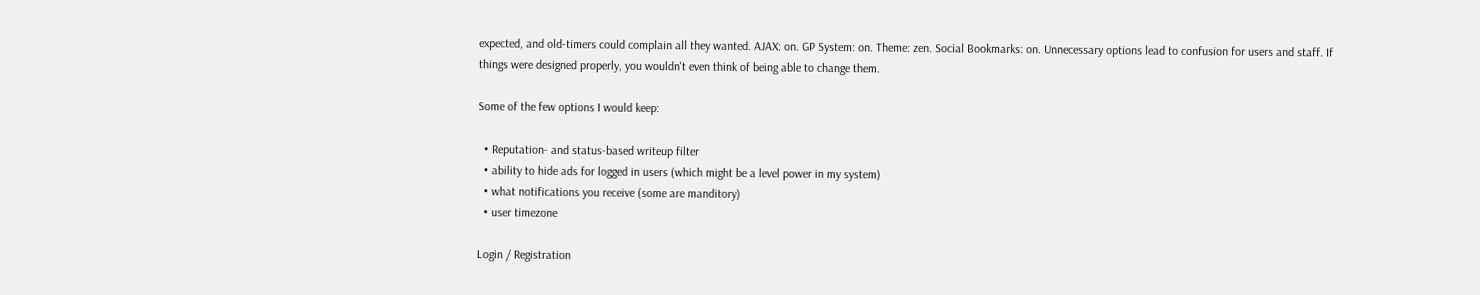expected, and old-timers could complain all they wanted. AJAX: on. GP System: on. Theme: zen. Social Bookmarks: on. Unnecessary options lead to confusion for users and staff. If things were designed properly, you wouldn't even think of being able to change them.

Some of the few options I would keep:

  • Reputation- and status-based writeup filter
  • ability to hide ads for logged in users (which might be a level power in my system)
  • what notifications you receive (some are manditory)
  • user timezone

Login / Registration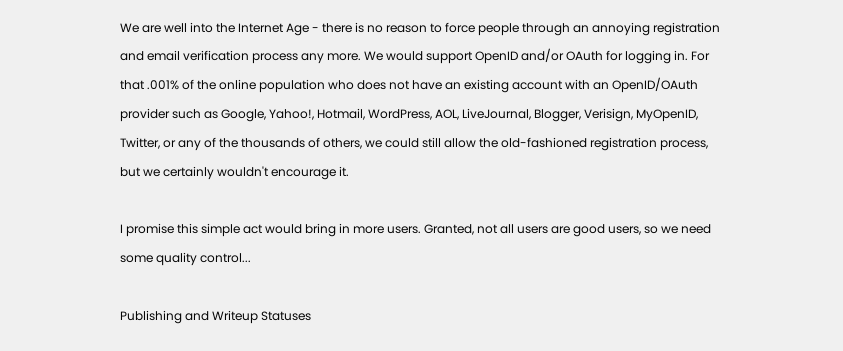We are well into the Internet Age - there is no reason to force people through an annoying registration and email verification process any more. We would support OpenID and/or OAuth for logging in. For that .001% of the online population who does not have an existing account with an OpenID/OAuth provider such as Google, Yahoo!, Hotmail, WordPress, AOL, LiveJournal, Blogger, Verisign, MyOpenID, Twitter, or any of the thousands of others, we could still allow the old-fashioned registration process, but we certainly wouldn't encourage it.

I promise this simple act would bring in more users. Granted, not all users are good users, so we need some quality control...

Publishing and Writeup Statuses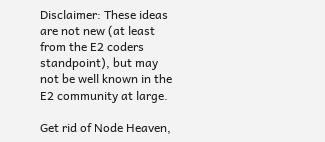Disclaimer: These ideas are not new (at least from the E2 coders standpoint), but may not be well known in the E2 community at large.

Get rid of Node Heaven,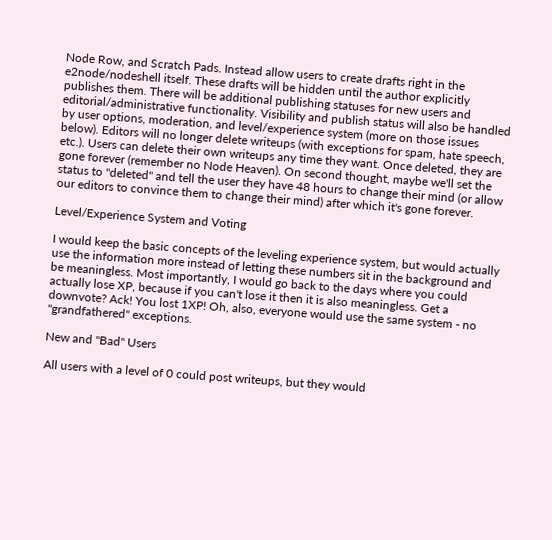Node Row, and Scratch Pads. Instead allow users to create drafts right in the e2node/nodeshell itself. These drafts will be hidden until the author explicitly publishes them. There will be additional publishing statuses for new users and editorial/administrative functionality. Visibility and publish status will also be handled by user options, moderation, and level/experience system (more on those issues below). Editors will no longer delete writeups (with exceptions for spam, hate speech, etc.). Users can delete their own writeups any time they want. Once deleted, they are gone forever (remember no Node Heaven). On second thought, maybe we'll set the status to "deleted" and tell the user they have 48 hours to change their mind (or allow our editors to convince them to change their mind) after which it's gone forever.

Level/Experience System and Voting

I would keep the basic concepts of the leveling experience system, but would actually use the information more instead of letting these numbers sit in the background and be meaningless. Most importantly, I would go back to the days where you could actually lose XP, because if you can't lose it then it is also meaningless. Get a downvote? Ack! You lost 1XP! Oh, also, everyone would use the same system - no "grandfathered" exceptions.

New and "Bad" Users

All users with a level of 0 could post writeups, but they would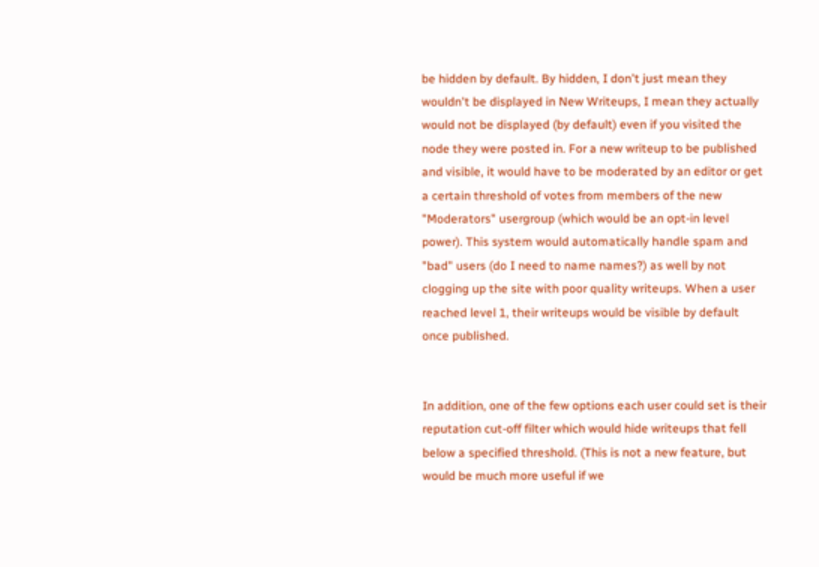be hidden by default. By hidden, I don't just mean they wouldn't be displayed in New Writeups, I mean they actually would not be displayed (by default) even if you visited the node they were posted in. For a new writeup to be published and visible, it would have to be moderated by an editor or get a certain threshold of votes from members of the new "Moderators" usergroup (which would be an opt-in level power). This system would automatically handle spam and "bad" users (do I need to name names?) as well by not clogging up the site with poor quality writeups. When a user reached level 1, their writeups would be visible by default once published.


In addition, one of the few options each user could set is their reputation cut-off filter which would hide writeups that fell below a specified threshold. (This is not a new feature, but would be much more useful if we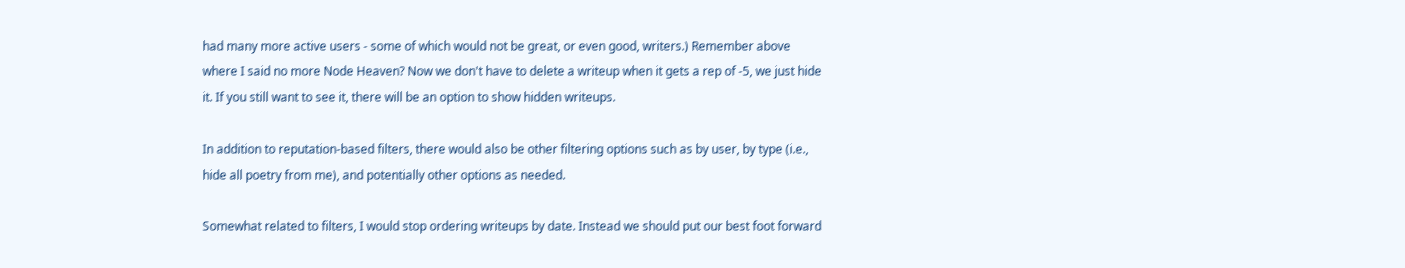had many more active users - some of which would not be great, or even good, writers.) Remember above where I said no more Node Heaven? Now we don't have to delete a writeup when it gets a rep of -5, we just hide it. If you still want to see it, there will be an option to show hidden writeups.

In addition to reputation-based filters, there would also be other filtering options such as by user, by type (i.e., hide all poetry from me), and potentially other options as needed.

Somewhat related to filters, I would stop ordering writeups by date. Instead we should put our best foot forward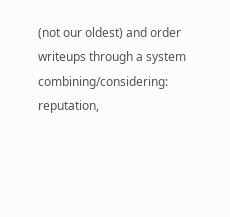(not our oldest) and order writeups through a system combining/considering: reputation,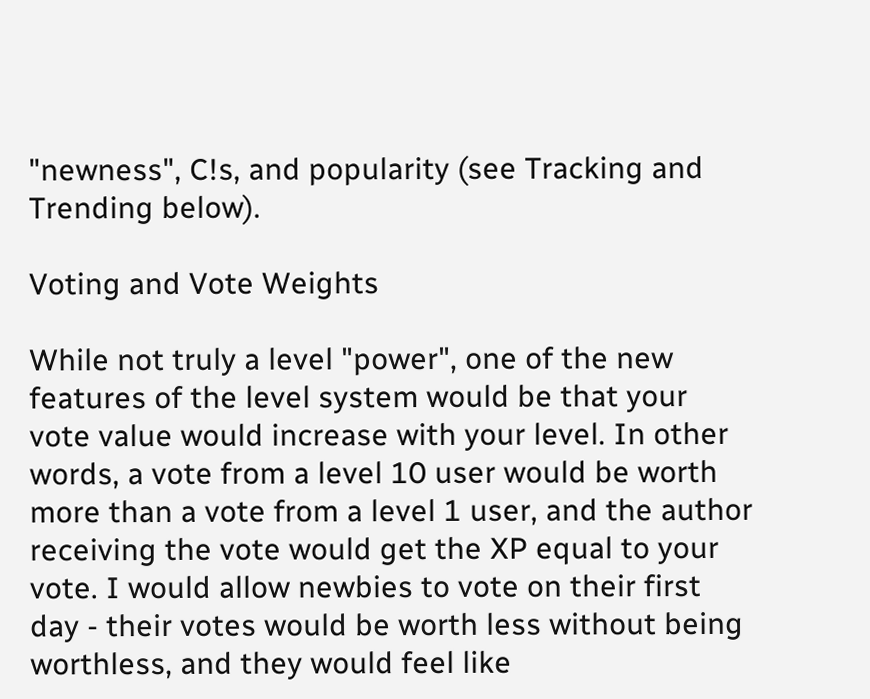"newness", C!s, and popularity (see Tracking and Trending below).

Voting and Vote Weights

While not truly a level "power", one of the new features of the level system would be that your vote value would increase with your level. In other words, a vote from a level 10 user would be worth more than a vote from a level 1 user, and the author receiving the vote would get the XP equal to your vote. I would allow newbies to vote on their first day - their votes would be worth less without being worthless, and they would feel like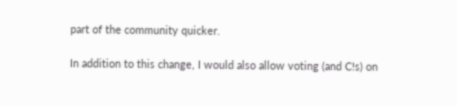part of the community quicker.

In addition to this change, I would also allow voting (and C!s) on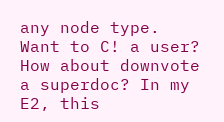any node type. Want to C! a user? How about downvote a superdoc? In my E2, this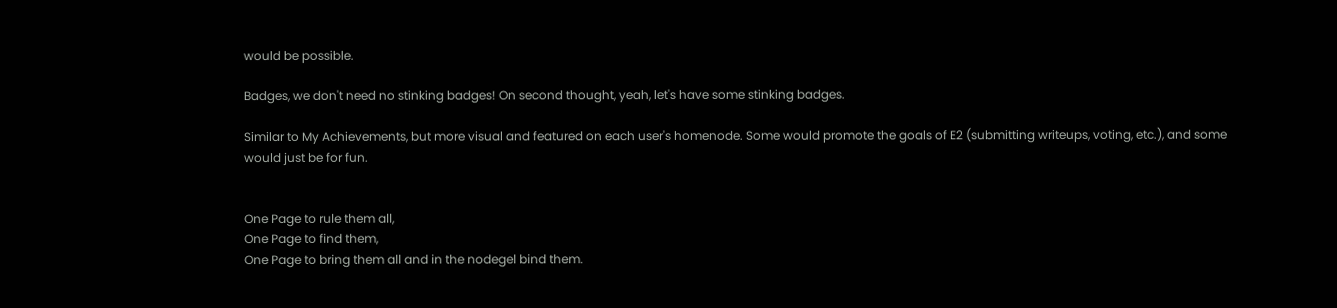would be possible.

Badges, we don't need no stinking badges! On second thought, yeah, let's have some stinking badges.

Similar to My Achievements, but more visual and featured on each user's homenode. Some would promote the goals of E2 (submitting writeups, voting, etc.), and some would just be for fun.


One Page to rule them all,
One Page to find them,
One Page to bring them all and in the nodegel bind them.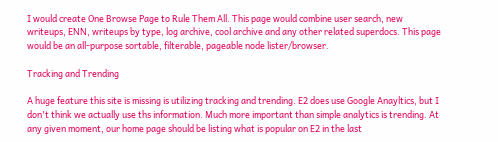I would create One Browse Page to Rule Them All. This page would combine user search, new writeups, ENN, writeups by type, log archive, cool archive and any other related superdocs. This page would be an all-purpose sortable, filterable, pageable node lister/browser.

Tracking and Trending

A huge feature this site is missing is utilizing tracking and trending. E2 does use Google Anayltics, but I don't think we actually use ths information. Much more important than simple analytics is trending. At any given moment, our home page should be listing what is popular on E2 in the last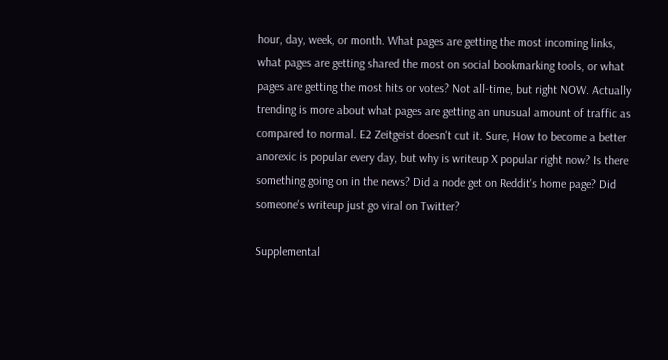hour, day, week, or month. What pages are getting the most incoming links, what pages are getting shared the most on social bookmarking tools, or what pages are getting the most hits or votes? Not all-time, but right NOW. Actually trending is more about what pages are getting an unusual amount of traffic as compared to normal. E2 Zeitgeist doesn't cut it. Sure, How to become a better anorexic is popular every day, but why is writeup X popular right now? Is there something going on in the news? Did a node get on Reddit's home page? Did someone's writeup just go viral on Twitter?

Supplemental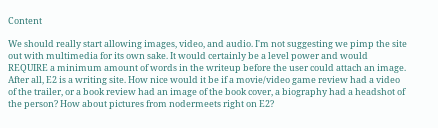Content

We should really start allowing images, video, and audio. I'm not suggesting we pimp the site out with multimedia for its own sake. It would certainly be a level power and would REQUIRE a minimum amount of words in the writeup before the user could attach an image. After all, E2 is a writing site. How nice would it be if a movie/video game review had a video of the trailer, or a book review had an image of the book cover, a biography had a headshot of the person? How about pictures from nodermeets right on E2?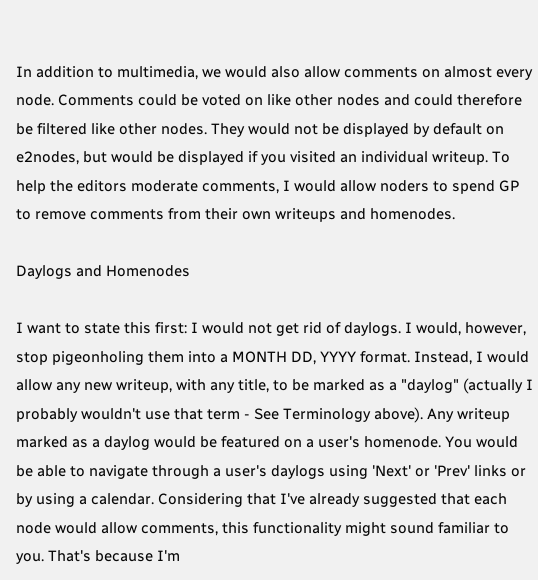In addition to multimedia, we would also allow comments on almost every node. Comments could be voted on like other nodes and could therefore be filtered like other nodes. They would not be displayed by default on e2nodes, but would be displayed if you visited an individual writeup. To help the editors moderate comments, I would allow noders to spend GP to remove comments from their own writeups and homenodes.

Daylogs and Homenodes

I want to state this first: I would not get rid of daylogs. I would, however, stop pigeonholing them into a MONTH DD, YYYY format. Instead, I would allow any new writeup, with any title, to be marked as a "daylog" (actually I probably wouldn't use that term - See Terminology above). Any writeup marked as a daylog would be featured on a user's homenode. You would be able to navigate through a user's daylogs using 'Next' or 'Prev' links or by using a calendar. Considering that I've already suggested that each node would allow comments, this functionality might sound familiar to you. That's because I'm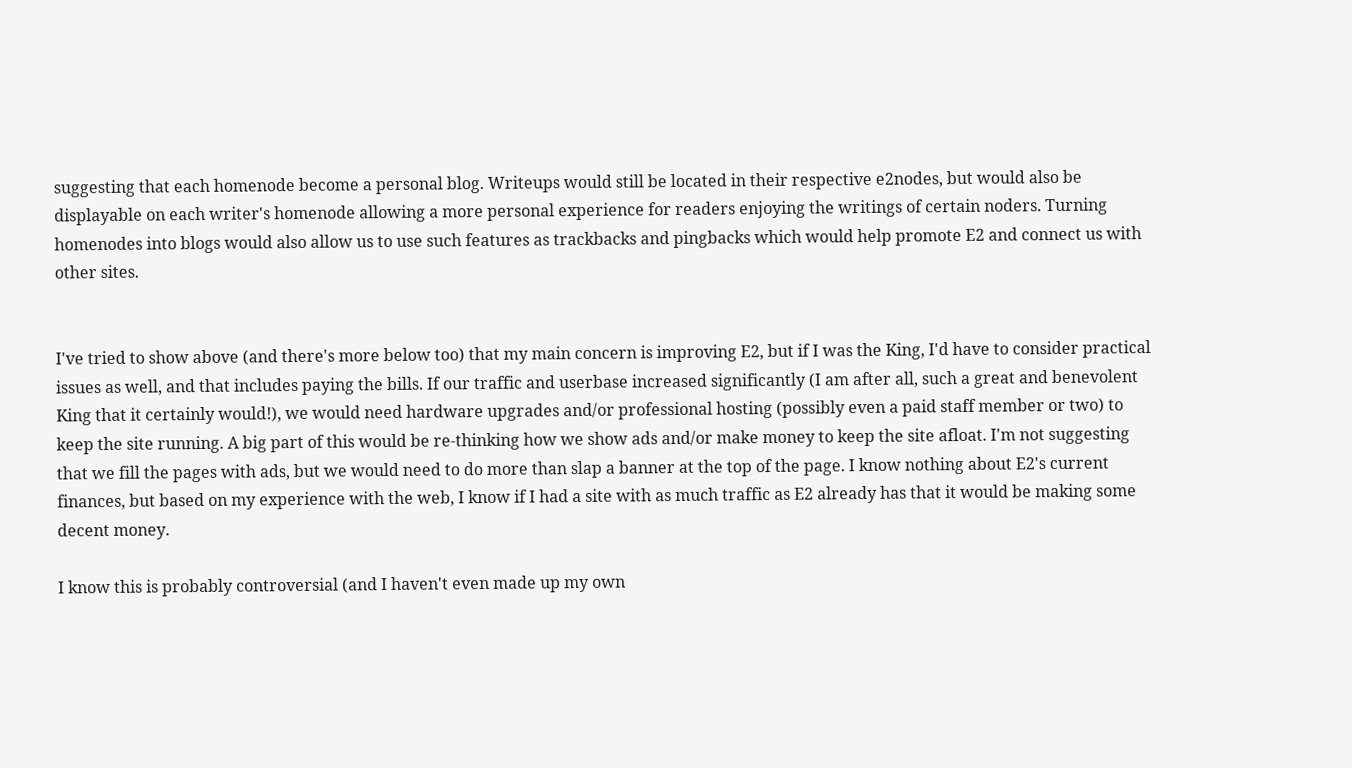suggesting that each homenode become a personal blog. Writeups would still be located in their respective e2nodes, but would also be displayable on each writer's homenode allowing a more personal experience for readers enjoying the writings of certain noders. Turning homenodes into blogs would also allow us to use such features as trackbacks and pingbacks which would help promote E2 and connect us with other sites.


I've tried to show above (and there's more below too) that my main concern is improving E2, but if I was the King, I'd have to consider practical issues as well, and that includes paying the bills. If our traffic and userbase increased significantly (I am after all, such a great and benevolent King that it certainly would!), we would need hardware upgrades and/or professional hosting (possibly even a paid staff member or two) to keep the site running. A big part of this would be re-thinking how we show ads and/or make money to keep the site afloat. I'm not suggesting that we fill the pages with ads, but we would need to do more than slap a banner at the top of the page. I know nothing about E2's current finances, but based on my experience with the web, I know if I had a site with as much traffic as E2 already has that it would be making some decent money.

I know this is probably controversial (and I haven't even made up my own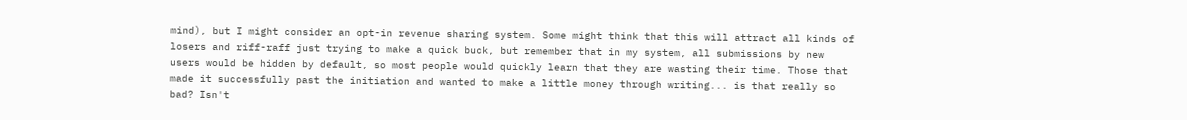mind), but I might consider an opt-in revenue sharing system. Some might think that this will attract all kinds of losers and riff-raff just trying to make a quick buck, but remember that in my system, all submissions by new users would be hidden by default, so most people would quickly learn that they are wasting their time. Those that made it successfully past the initiation and wanted to make a little money through writing... is that really so bad? Isn't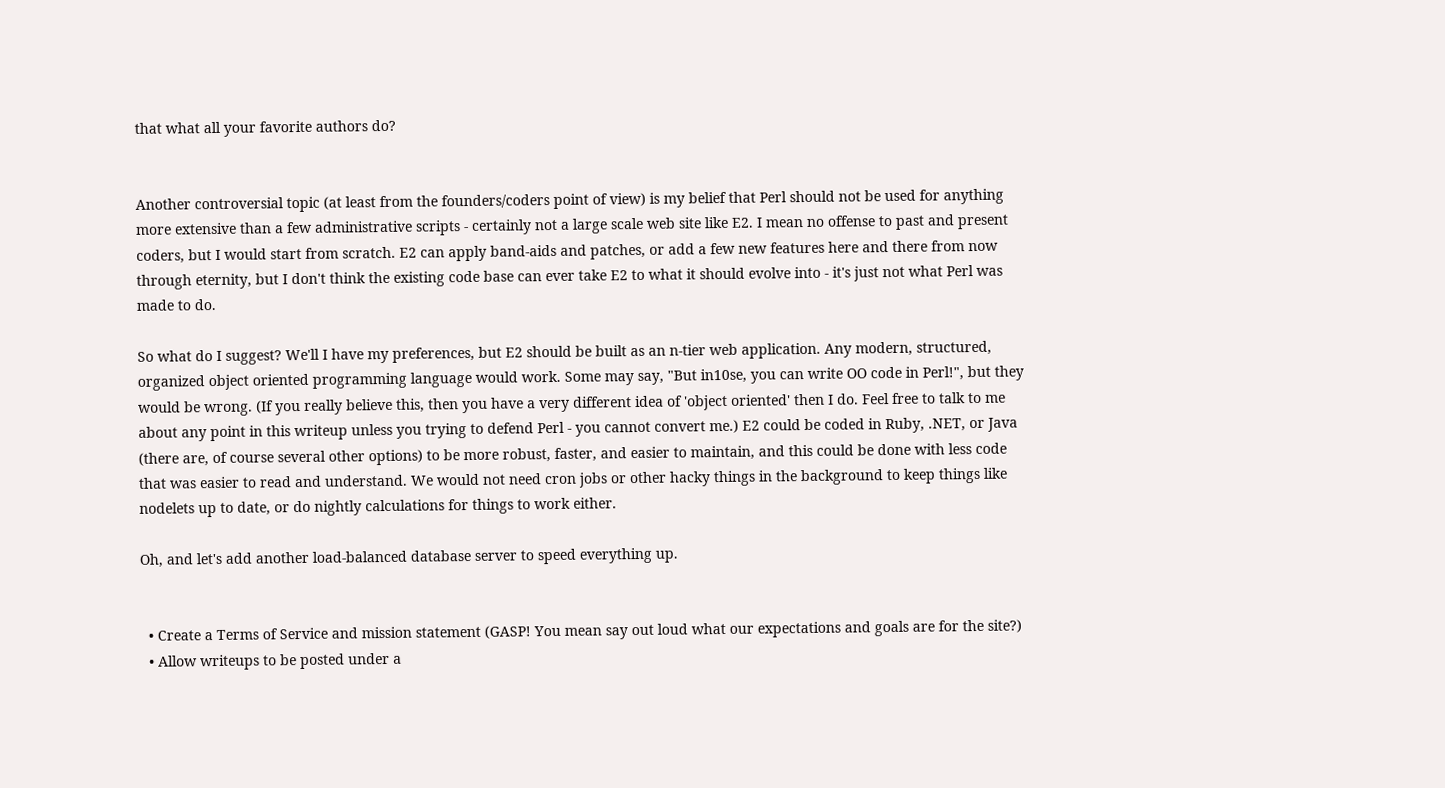that what all your favorite authors do?


Another controversial topic (at least from the founders/coders point of view) is my belief that Perl should not be used for anything more extensive than a few administrative scripts - certainly not a large scale web site like E2. I mean no offense to past and present coders, but I would start from scratch. E2 can apply band-aids and patches, or add a few new features here and there from now through eternity, but I don't think the existing code base can ever take E2 to what it should evolve into - it's just not what Perl was made to do.

So what do I suggest? We'll I have my preferences, but E2 should be built as an n-tier web application. Any modern, structured, organized object oriented programming language would work. Some may say, "But in10se, you can write OO code in Perl!", but they would be wrong. (If you really believe this, then you have a very different idea of 'object oriented' then I do. Feel free to talk to me about any point in this writeup unless you trying to defend Perl - you cannot convert me.) E2 could be coded in Ruby, .NET, or Java (there are, of course several other options) to be more robust, faster, and easier to maintain, and this could be done with less code that was easier to read and understand. We would not need cron jobs or other hacky things in the background to keep things like nodelets up to date, or do nightly calculations for things to work either.

Oh, and let's add another load-balanced database server to speed everything up.


  • Create a Terms of Service and mission statement (GASP! You mean say out loud what our expectations and goals are for the site?)
  • Allow writeups to be posted under a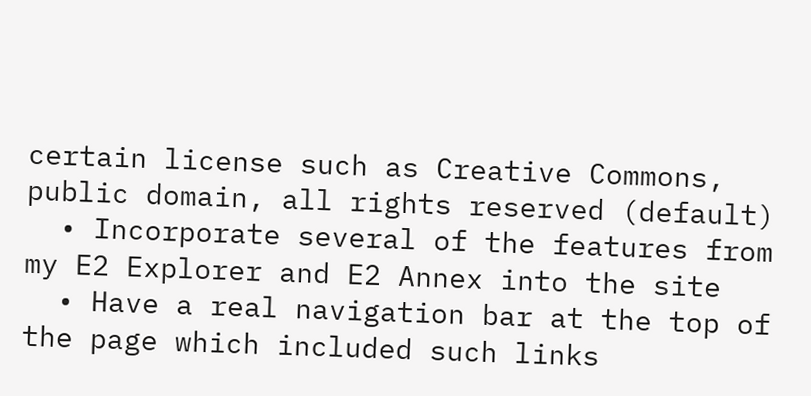certain license such as Creative Commons, public domain, all rights reserved (default)
  • Incorporate several of the features from my E2 Explorer and E2 Annex into the site
  • Have a real navigation bar at the top of the page which included such links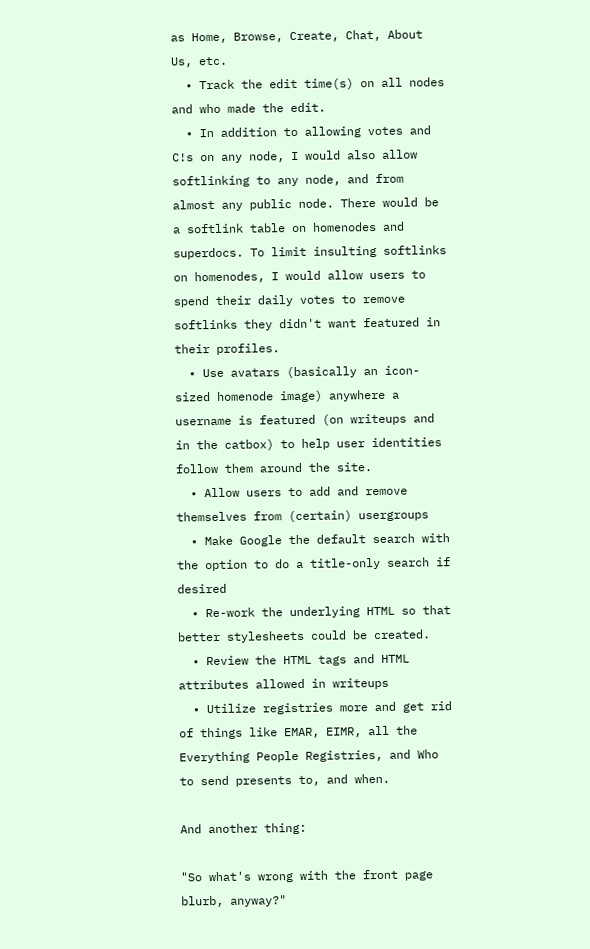as Home, Browse, Create, Chat, About Us, etc.
  • Track the edit time(s) on all nodes and who made the edit.
  • In addition to allowing votes and C!s on any node, I would also allow softlinking to any node, and from almost any public node. There would be a softlink table on homenodes and superdocs. To limit insulting softlinks on homenodes, I would allow users to spend their daily votes to remove softlinks they didn't want featured in their profiles.
  • Use avatars (basically an icon-sized homenode image) anywhere a username is featured (on writeups and in the catbox) to help user identities follow them around the site.
  • Allow users to add and remove themselves from (certain) usergroups
  • Make Google the default search with the option to do a title-only search if desired
  • Re-work the underlying HTML so that better stylesheets could be created.
  • Review the HTML tags and HTML attributes allowed in writeups
  • Utilize registries more and get rid of things like EMAR, EIMR, all the Everything People Registries, and Who to send presents to, and when.

And another thing:

"So what's wrong with the front page blurb, anyway?"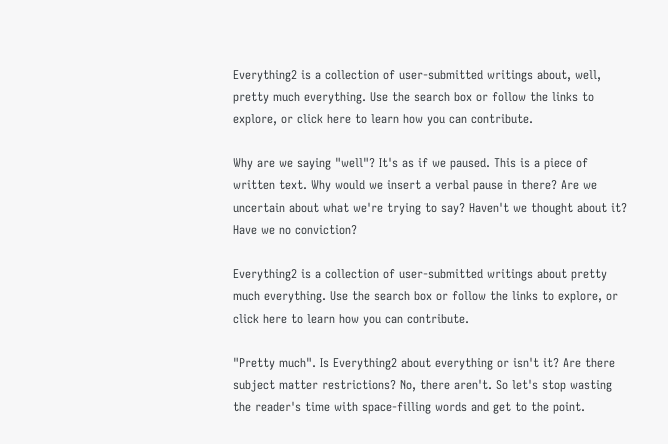Everything2 is a collection of user-submitted writings about, well, pretty much everything. Use the search box or follow the links to explore, or click here to learn how you can contribute.

Why are we saying "well"? It's as if we paused. This is a piece of written text. Why would we insert a verbal pause in there? Are we uncertain about what we're trying to say? Haven't we thought about it? Have we no conviction?

Everything2 is a collection of user-submitted writings about pretty much everything. Use the search box or follow the links to explore, or click here to learn how you can contribute.

"Pretty much". Is Everything2 about everything or isn't it? Are there subject matter restrictions? No, there aren't. So let's stop wasting the reader's time with space-filling words and get to the point.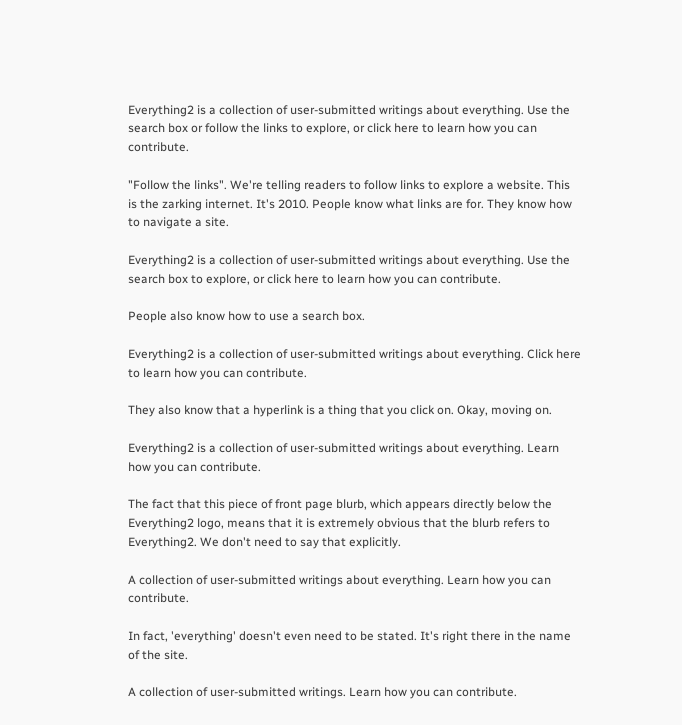Everything2 is a collection of user-submitted writings about everything. Use the search box or follow the links to explore, or click here to learn how you can contribute.

"Follow the links". We're telling readers to follow links to explore a website. This is the zarking internet. It's 2010. People know what links are for. They know how to navigate a site.

Everything2 is a collection of user-submitted writings about everything. Use the search box to explore, or click here to learn how you can contribute.

People also know how to use a search box.

Everything2 is a collection of user-submitted writings about everything. Click here to learn how you can contribute.

They also know that a hyperlink is a thing that you click on. Okay, moving on.

Everything2 is a collection of user-submitted writings about everything. Learn how you can contribute.

The fact that this piece of front page blurb, which appears directly below the Everything2 logo, means that it is extremely obvious that the blurb refers to Everything2. We don't need to say that explicitly.

A collection of user-submitted writings about everything. Learn how you can contribute.

In fact, 'everything' doesn't even need to be stated. It's right there in the name of the site.

A collection of user-submitted writings. Learn how you can contribute.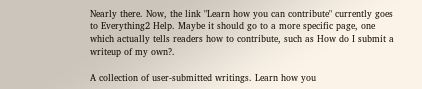Nearly there. Now, the link "Learn how you can contribute" currently goes to Everything2 Help. Maybe it should go to a more specific page, one which actually tells readers how to contribute, such as How do I submit a writeup of my own?.

A collection of user-submitted writings. Learn how you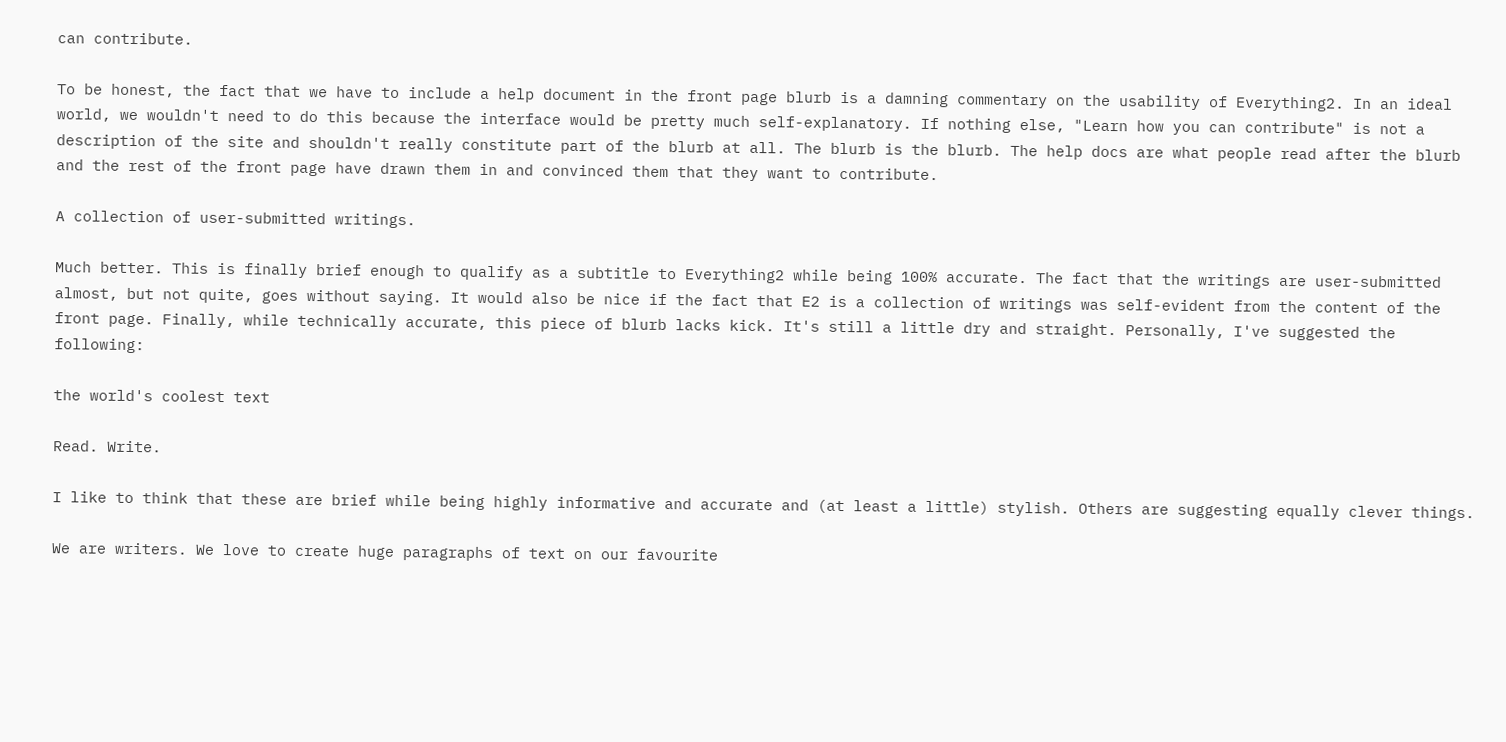can contribute.

To be honest, the fact that we have to include a help document in the front page blurb is a damning commentary on the usability of Everything2. In an ideal world, we wouldn't need to do this because the interface would be pretty much self-explanatory. If nothing else, "Learn how you can contribute" is not a description of the site and shouldn't really constitute part of the blurb at all. The blurb is the blurb. The help docs are what people read after the blurb and the rest of the front page have drawn them in and convinced them that they want to contribute.

A collection of user-submitted writings.

Much better. This is finally brief enough to qualify as a subtitle to Everything2 while being 100% accurate. The fact that the writings are user-submitted almost, but not quite, goes without saying. It would also be nice if the fact that E2 is a collection of writings was self-evident from the content of the front page. Finally, while technically accurate, this piece of blurb lacks kick. It's still a little dry and straight. Personally, I've suggested the following:

the world's coolest text

Read. Write.

I like to think that these are brief while being highly informative and accurate and (at least a little) stylish. Others are suggesting equally clever things.

We are writers. We love to create huge paragraphs of text on our favourite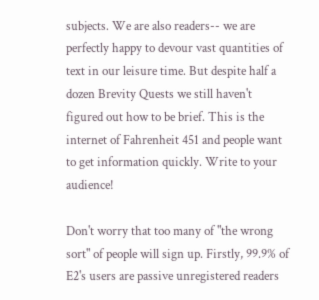subjects. We are also readers-- we are perfectly happy to devour vast quantities of text in our leisure time. But despite half a dozen Brevity Quests we still haven't figured out how to be brief. This is the internet of Fahrenheit 451 and people want to get information quickly. Write to your audience!

Don't worry that too many of "the wrong sort" of people will sign up. Firstly, 99.9% of E2's users are passive unregistered readers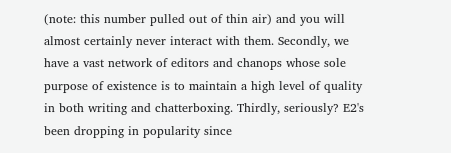(note: this number pulled out of thin air) and you will almost certainly never interact with them. Secondly, we have a vast network of editors and chanops whose sole purpose of existence is to maintain a high level of quality in both writing and chatterboxing. Thirdly, seriously? E2's been dropping in popularity since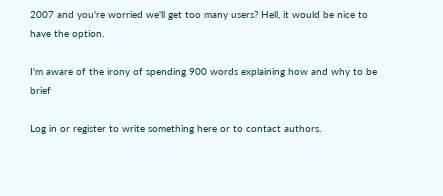2007 and you're worried we'll get too many users? Hell, it would be nice to have the option.

I'm aware of the irony of spending 900 words explaining how and why to be brief

Log in or register to write something here or to contact authors.